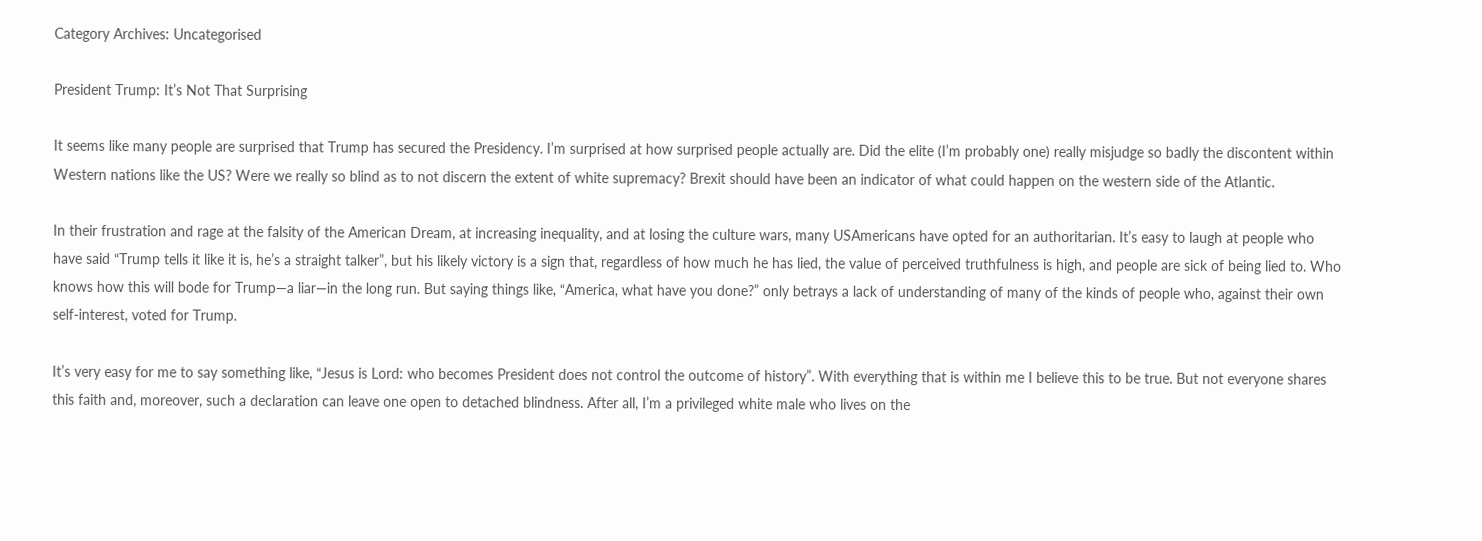Category Archives: Uncategorised

President Trump: It’s Not That Surprising

It seems like many people are surprised that Trump has secured the Presidency. I’m surprised at how surprised people actually are. Did the elite (I’m probably one) really misjudge so badly the discontent within Western nations like the US? Were we really so blind as to not discern the extent of white supremacy? Brexit should have been an indicator of what could happen on the western side of the Atlantic.

In their frustration and rage at the falsity of the American Dream, at increasing inequality, and at losing the culture wars, many USAmericans have opted for an authoritarian. It’s easy to laugh at people who have said “Trump tells it like it is, he’s a straight talker”, but his likely victory is a sign that, regardless of how much he has lied, the value of perceived truthfulness is high, and people are sick of being lied to. Who knows how this will bode for Trump—a liar—in the long run. But saying things like, “America, what have you done?” only betrays a lack of understanding of many of the kinds of people who, against their own self-interest, voted for Trump.

It’s very easy for me to say something like, “Jesus is Lord: who becomes President does not control the outcome of history”. With everything that is within me I believe this to be true. But not everyone shares this faith and, moreover, such a declaration can leave one open to detached blindness. After all, I’m a privileged white male who lives on the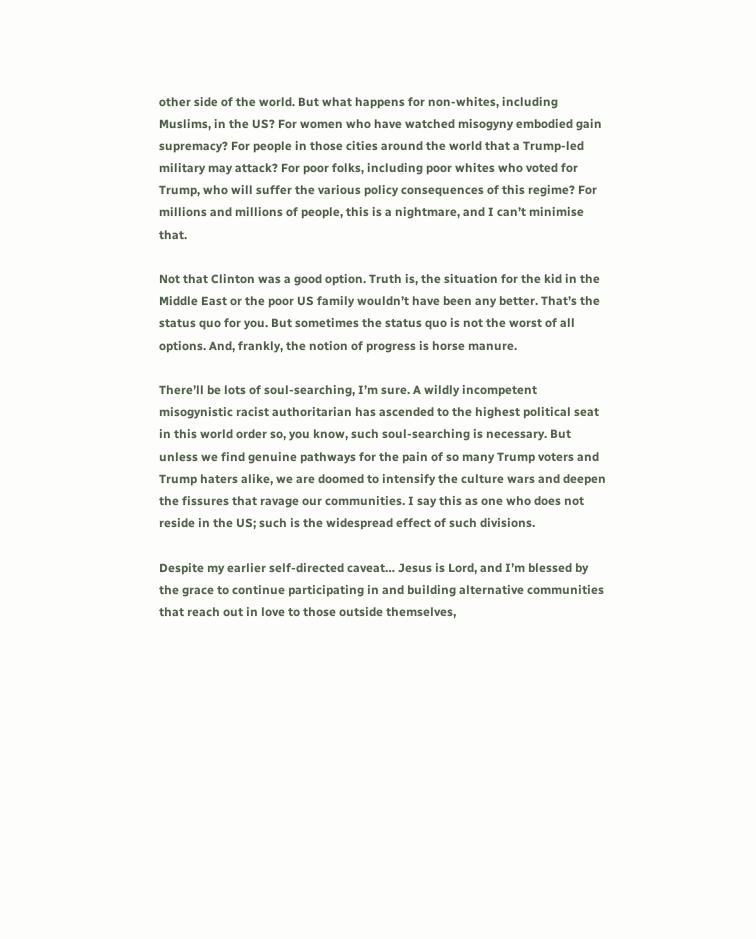other side of the world. But what happens for non-whites, including Muslims, in the US? For women who have watched misogyny embodied gain supremacy? For people in those cities around the world that a Trump-led military may attack? For poor folks, including poor whites who voted for Trump, who will suffer the various policy consequences of this regime? For millions and millions of people, this is a nightmare, and I can’t minimise that.

Not that Clinton was a good option. Truth is, the situation for the kid in the Middle East or the poor US family wouldn’t have been any better. That’s the status quo for you. But sometimes the status quo is not the worst of all options. And, frankly, the notion of progress is horse manure.

There’ll be lots of soul-searching, I’m sure. A wildly incompetent misogynistic racist authoritarian has ascended to the highest political seat in this world order so, you know, such soul-searching is necessary. But unless we find genuine pathways for the pain of so many Trump voters and Trump haters alike, we are doomed to intensify the culture wars and deepen the fissures that ravage our communities. I say this as one who does not reside in the US; such is the widespread effect of such divisions.

Despite my earlier self-directed caveat… Jesus is Lord, and I’m blessed by the grace to continue participating in and building alternative communities that reach out in love to those outside themselves,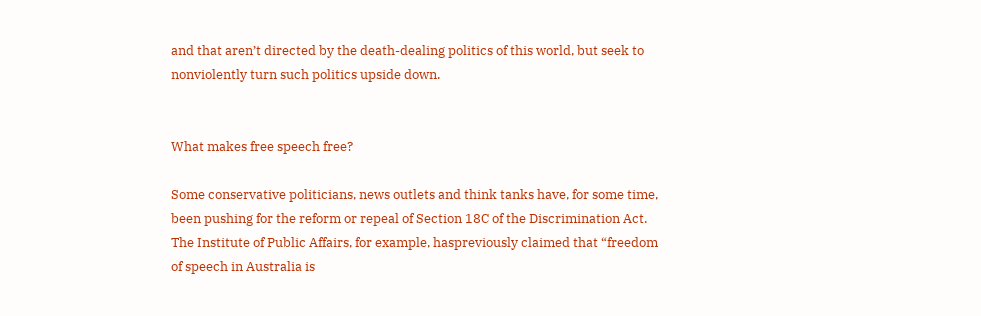and that aren’t directed by the death-dealing politics of this world, but seek to nonviolently turn such politics upside down.


What makes free speech free?

Some conservative politicians, news outlets and think tanks have, for some time, been pushing for the reform or repeal of Section 18C of the Discrimination Act. The Institute of Public Affairs, for example, haspreviously claimed that “freedom of speech in Australia is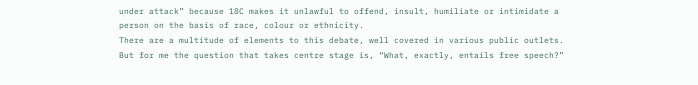under attack” because 18C makes it unlawful to offend, insult, humiliate or intimidate a person on the basis of race, colour or ethnicity.
There are a multitude of elements to this debate, well covered in various public outlets. But for me the question that takes centre stage is, “What, exactly, entails free speech?”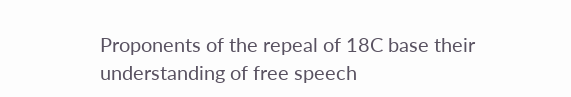Proponents of the repeal of 18C base their understanding of free speech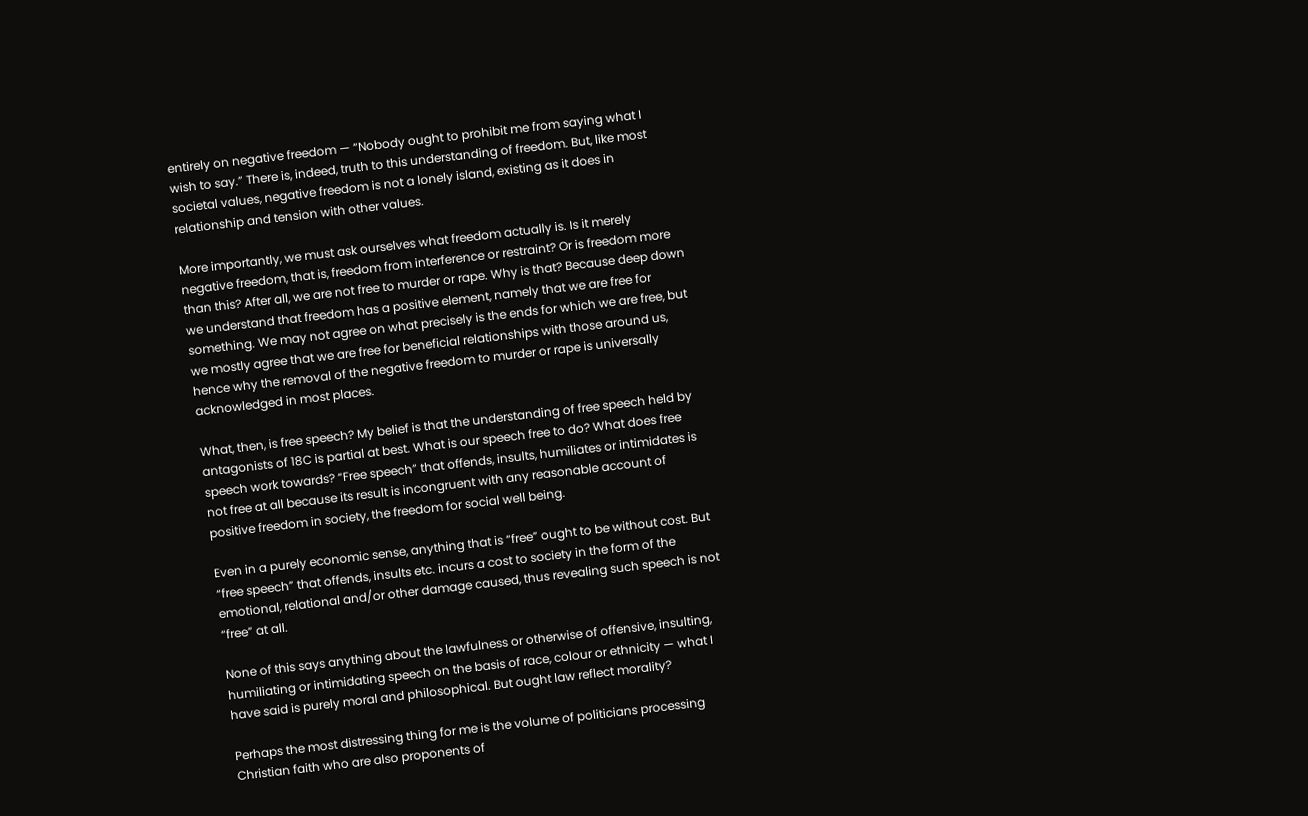entirely on negative freedom — “Nobody ought to prohibit me from saying what I wish to say.” There is, indeed, truth to this understanding of freedom. But, like most societal values, negative freedom is not a lonely island, existing as it does in relationship and tension with other values.

More importantly, we must ask ourselves what freedom actually is. Is it merely negative freedom, that is, freedom from interference or restraint? Or is freedom more than this? After all, we are not free to murder or rape. Why is that? Because deep down we understand that freedom has a positive element, namely that we are free for something. We may not agree on what precisely is the ends for which we are free, but we mostly agree that we are free for beneficial relationships with those around us, hence why the removal of the negative freedom to murder or rape is universally acknowledged in most places.

What, then, is free speech? My belief is that the understanding of free speech held by antagonists of 18C is partial at best. What is our speech free to do? What does free speech work towards? “Free speech” that offends, insults, humiliates or intimidates is not free at all because its result is incongruent with any reasonable account of positive freedom in society, the freedom for social well being.

Even in a purely economic sense, anything that is “free” ought to be without cost. But “free speech” that offends, insults etc. incurs a cost to society in the form of the emotional, relational and/or other damage caused, thus revealing such speech is not “free” at all.

None of this says anything about the lawfulness or otherwise of offensive, insulting, humiliating or intimidating speech on the basis of race, colour or ethnicity — what I have said is purely moral and philosophical. But ought law reflect morality?

Perhaps the most distressing thing for me is the volume of politicians processing Christian faith who are also proponents of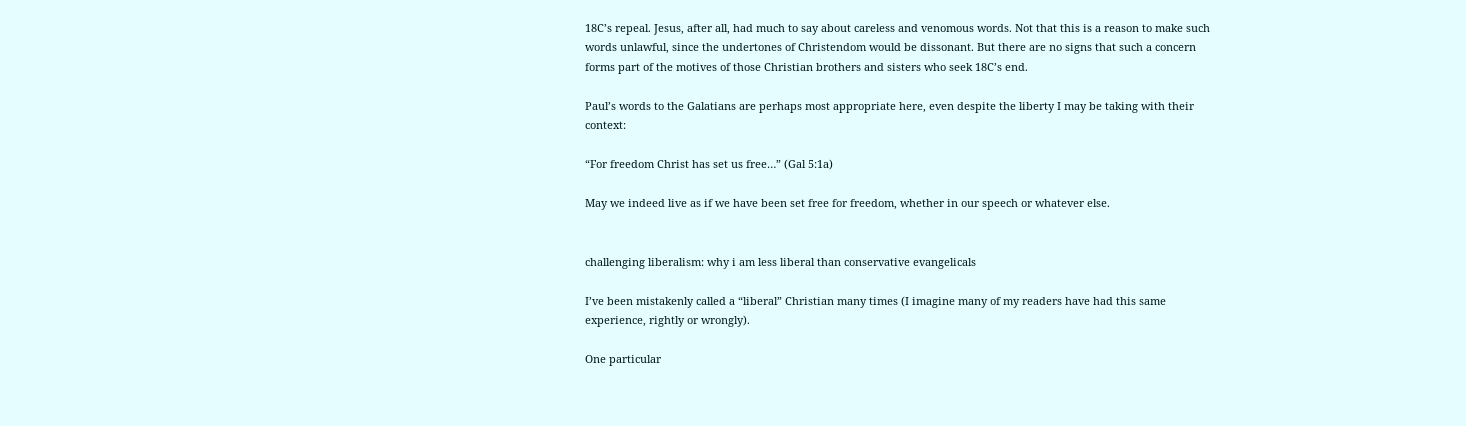18C’s repeal. Jesus, after all, had much to say about careless and venomous words. Not that this is a reason to make such words unlawful, since the undertones of Christendom would be dissonant. But there are no signs that such a concern forms part of the motives of those Christian brothers and sisters who seek 18C’s end.

Paul’s words to the Galatians are perhaps most appropriate here, even despite the liberty I may be taking with their context:

“For freedom Christ has set us free…” (Gal 5:1a)

May we indeed live as if we have been set free for freedom, whether in our speech or whatever else.


challenging liberalism: why i am less liberal than conservative evangelicals

I’ve been mistakenly called a “liberal” Christian many times (I imagine many of my readers have had this same experience, rightly or wrongly).

One particular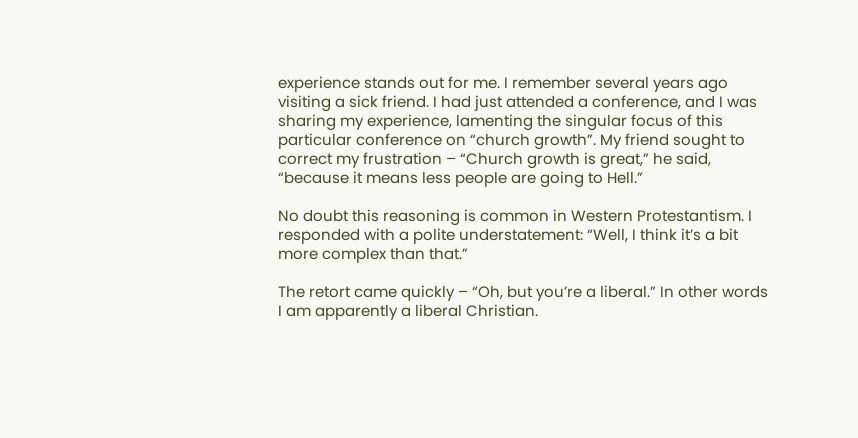experience stands out for me. I remember several years ago visiting a sick friend. I had just attended a conference, and I was sharing my experience, lamenting the singular focus of this particular conference on “church growth”. My friend sought to correct my frustration – “Church growth is great,” he said, “because it means less people are going to Hell.”

No doubt this reasoning is common in Western Protestantism. I responded with a polite understatement: “Well, I think it’s a bit more complex than that.”

The retort came quickly – “Oh, but you’re a liberal.” In other words I am apparently a liberal Christian.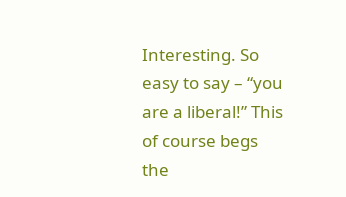Interesting. So easy to say – “you are a liberal!” This of course begs the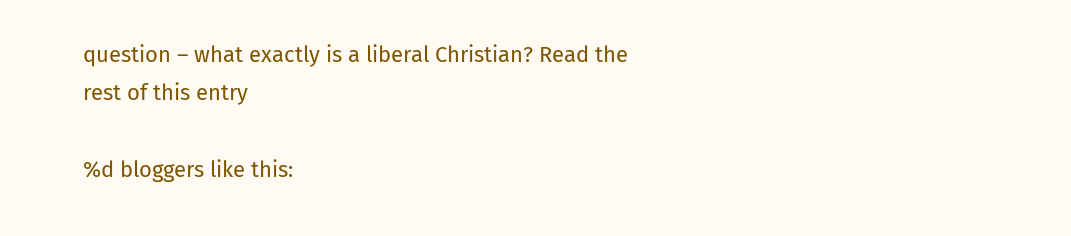question – what exactly is a liberal Christian? Read the rest of this entry

%d bloggers like this: